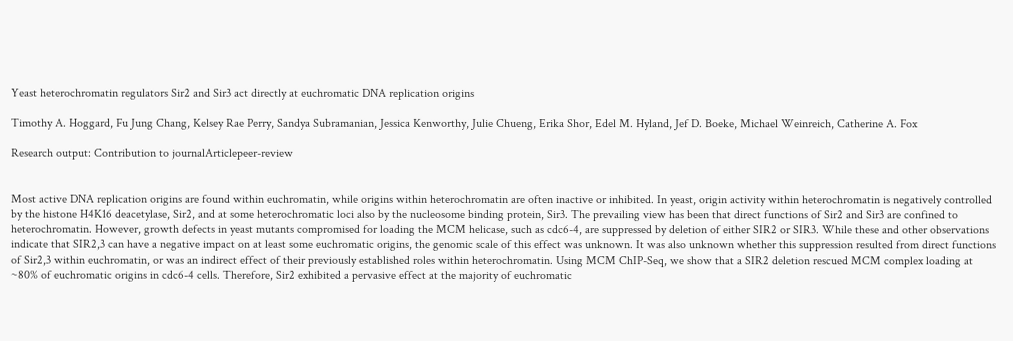Yeast heterochromatin regulators Sir2 and Sir3 act directly at euchromatic DNA replication origins

Timothy A. Hoggard, Fu Jung Chang, Kelsey Rae Perry, Sandya Subramanian, Jessica Kenworthy, Julie Chueng, Erika Shor, Edel M. Hyland, Jef D. Boeke, Michael Weinreich, Catherine A. Fox

Research output: Contribution to journalArticlepeer-review


Most active DNA replication origins are found within euchromatin, while origins within heterochromatin are often inactive or inhibited. In yeast, origin activity within heterochromatin is negatively controlled by the histone H4K16 deacetylase, Sir2, and at some heterochromatic loci also by the nucleosome binding protein, Sir3. The prevailing view has been that direct functions of Sir2 and Sir3 are confined to heterochromatin. However, growth defects in yeast mutants compromised for loading the MCM helicase, such as cdc6-4, are suppressed by deletion of either SIR2 or SIR3. While these and other observations indicate that SIR2,3 can have a negative impact on at least some euchromatic origins, the genomic scale of this effect was unknown. It was also unknown whether this suppression resulted from direct functions of Sir2,3 within euchromatin, or was an indirect effect of their previously established roles within heterochromatin. Using MCM ChIP-Seq, we show that a SIR2 deletion rescued MCM complex loading at ~80% of euchromatic origins in cdc6-4 cells. Therefore, Sir2 exhibited a pervasive effect at the majority of euchromatic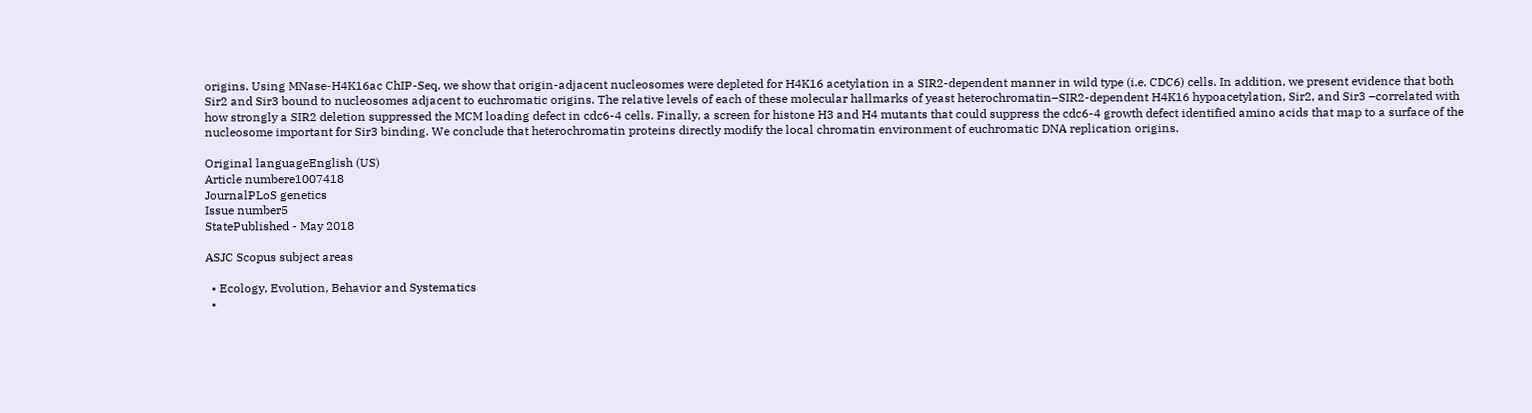origins. Using MNase-H4K16ac ChIP-Seq, we show that origin-adjacent nucleosomes were depleted for H4K16 acetylation in a SIR2-dependent manner in wild type (i.e. CDC6) cells. In addition, we present evidence that both Sir2 and Sir3 bound to nucleosomes adjacent to euchromatic origins. The relative levels of each of these molecular hallmarks of yeast heterochromatin–SIR2-dependent H4K16 hypoacetylation, Sir2, and Sir3 –correlated with how strongly a SIR2 deletion suppressed the MCM loading defect in cdc6-4 cells. Finally, a screen for histone H3 and H4 mutants that could suppress the cdc6-4 growth defect identified amino acids that map to a surface of the nucleosome important for Sir3 binding. We conclude that heterochromatin proteins directly modify the local chromatin environment of euchromatic DNA replication origins.

Original languageEnglish (US)
Article numbere1007418
JournalPLoS genetics
Issue number5
StatePublished - May 2018

ASJC Scopus subject areas

  • Ecology, Evolution, Behavior and Systematics
  •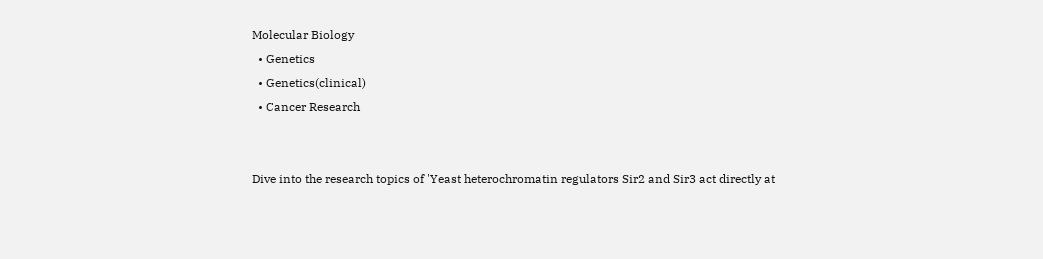Molecular Biology
  • Genetics
  • Genetics(clinical)
  • Cancer Research


Dive into the research topics of 'Yeast heterochromatin regulators Sir2 and Sir3 act directly at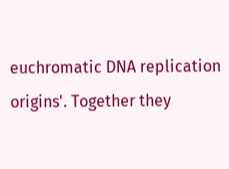euchromatic DNA replication origins'. Together they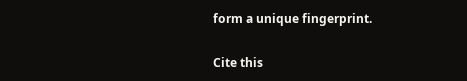form a unique fingerprint.

Cite this